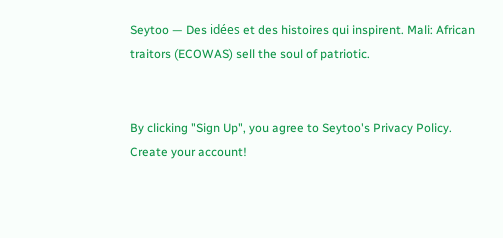Seytoo — Des idées et des histoires qui inspirent. Mali: African traitors (ECOWAS) sell the soul of patriotic.


By clicking "Sign Up", you agree to Seytoo's Privacy Policy.
Create your account!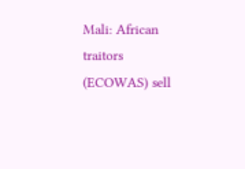Mali: African traitors (ECOWAS) sell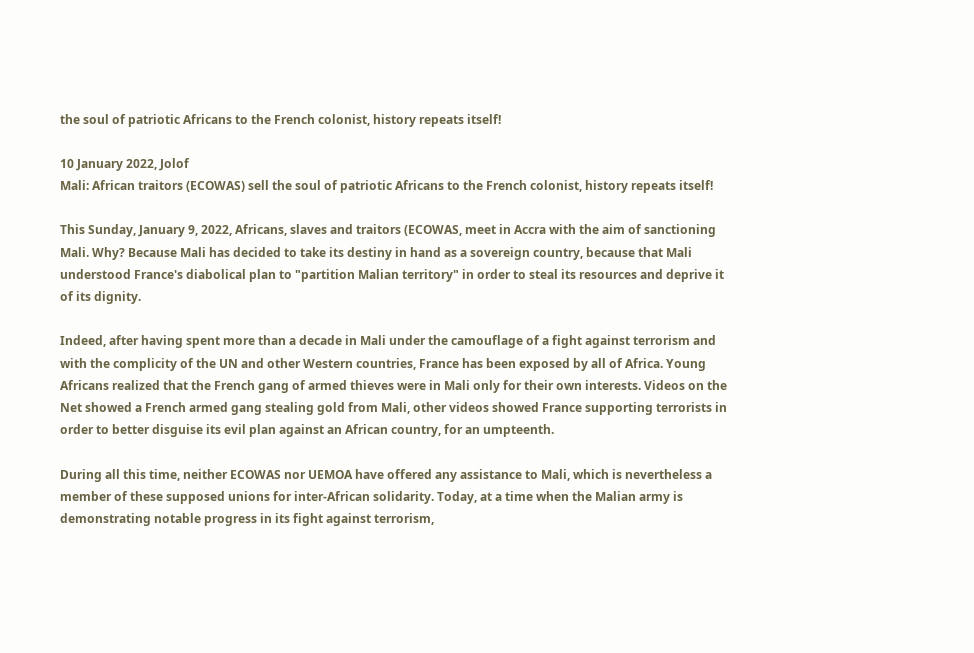the soul of patriotic Africans to the French colonist, history repeats itself!

10 January 2022, Jolof
Mali: African traitors (ECOWAS) sell the soul of patriotic Africans to the French colonist, history repeats itself!

This Sunday, January 9, 2022, Africans, slaves and traitors (ECOWAS, meet in Accra with the aim of sanctioning Mali. Why? Because Mali has decided to take its destiny in hand as a sovereign country, because that Mali understood France's diabolical plan to "partition Malian territory" in order to steal its resources and deprive it of its dignity.

Indeed, after having spent more than a decade in Mali under the camouflage of a fight against terrorism and with the complicity of the UN and other Western countries, France has been exposed by all of Africa. Young Africans realized that the French gang of armed thieves were in Mali only for their own interests. Videos on the Net showed a French armed gang stealing gold from Mali, other videos showed France supporting terrorists in order to better disguise its evil plan against an African country, for an umpteenth.

During all this time, neither ECOWAS nor UEMOA have offered any assistance to Mali, which is nevertheless a member of these supposed unions for inter-African solidarity. Today, at a time when the Malian army is demonstrating notable progress in its fight against terrorism,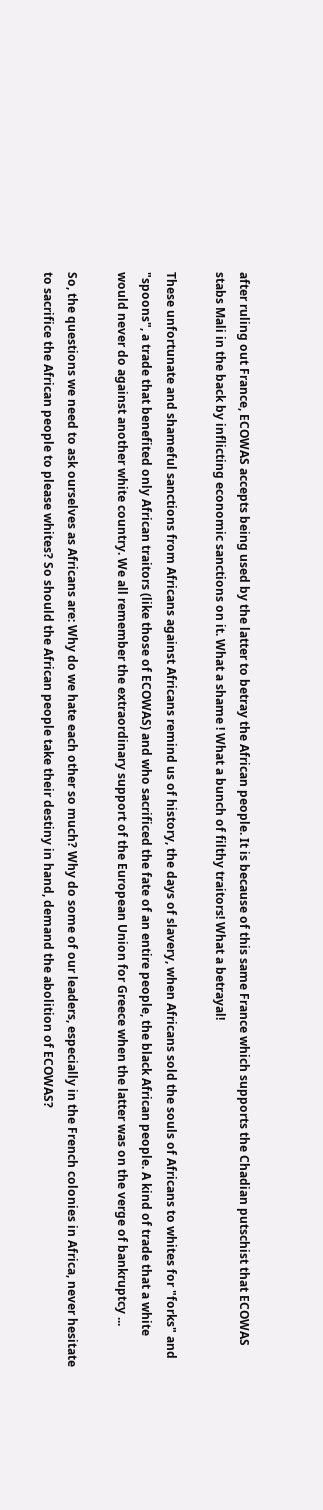after ruling out France, ECOWAS accepts being used by the latter to betray the African people. It is because of this same France which supports the Chadian putschist that ECOWAS stabs Mali in the back by inflicting economic sanctions on it. What a shame ! What a bunch of filthy traitors! What a betrayal!

These unfortunate and shameful sanctions from Africans against Africans remind us of history, the days of slavery, when Africans sold the souls of Africans to whites for "forks" and "spoons", a trade that benefited only African traitors (like those of ECOWAS) and who sacrificed the fate of an entire people, the black African people. A kind of trade that a white would never do against another white country. We all remember the extraordinary support of the European Union for Greece when the latter was on the verge of bankruptcy ...

So, the questions we need to ask ourselves as Africans are: Why do we hate each other so much? Why do some of our leaders, especially in the French colonies in Africa, never hesitate to sacrifice the African people to please whites? So should the African people take their destiny in hand, demand the abolition of ECOWAS?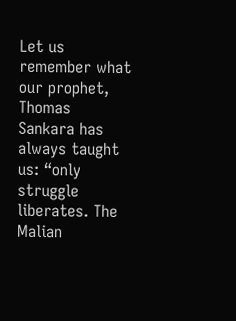Let us remember what our prophet, Thomas Sankara has always taught us: “only struggle liberates. The Malian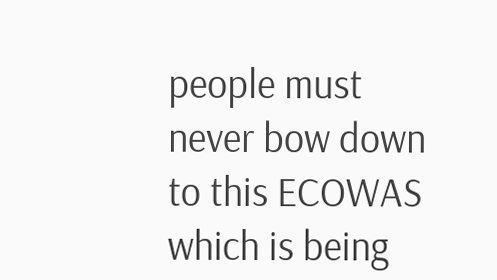people must never bow down to this ECOWAS which is being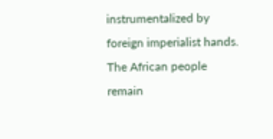instrumentalized by foreign imperialist hands. The African people remain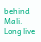behind Mali. Long live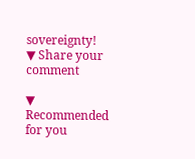sovereignty!
▼ Share your comment

▼ Recommended for you